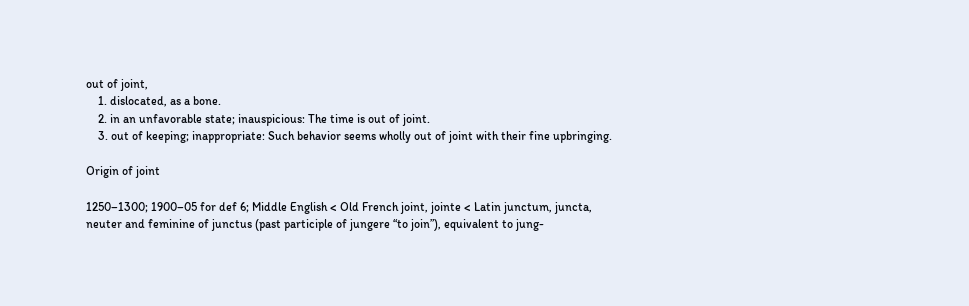out of joint,
    1. dislocated, as a bone.
    2. in an unfavorable state; inauspicious: The time is out of joint.
    3. out of keeping; inappropriate: Such behavior seems wholly out of joint with their fine upbringing.

Origin of joint

1250–1300; 1900–05 for def 6; Middle English < Old French joint, jointe < Latin junctum, juncta, neuter and feminine of junctus (past participle of jungere “to join”), equivalent to jung-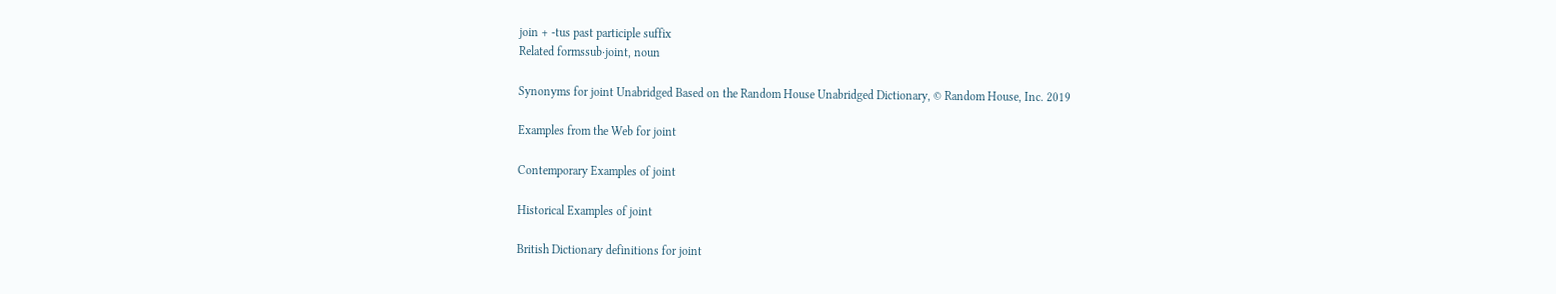join + -tus past participle suffix
Related formssub·joint, noun

Synonyms for joint Unabridged Based on the Random House Unabridged Dictionary, © Random House, Inc. 2019

Examples from the Web for joint

Contemporary Examples of joint

Historical Examples of joint

British Dictionary definitions for joint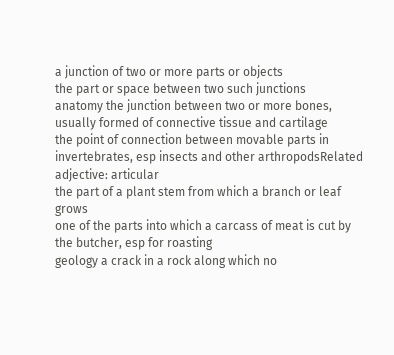a junction of two or more parts or objects
the part or space between two such junctions
anatomy the junction between two or more bones, usually formed of connective tissue and cartilage
the point of connection between movable parts in invertebrates, esp insects and other arthropodsRelated adjective: articular
the part of a plant stem from which a branch or leaf grows
one of the parts into which a carcass of meat is cut by the butcher, esp for roasting
geology a crack in a rock along which no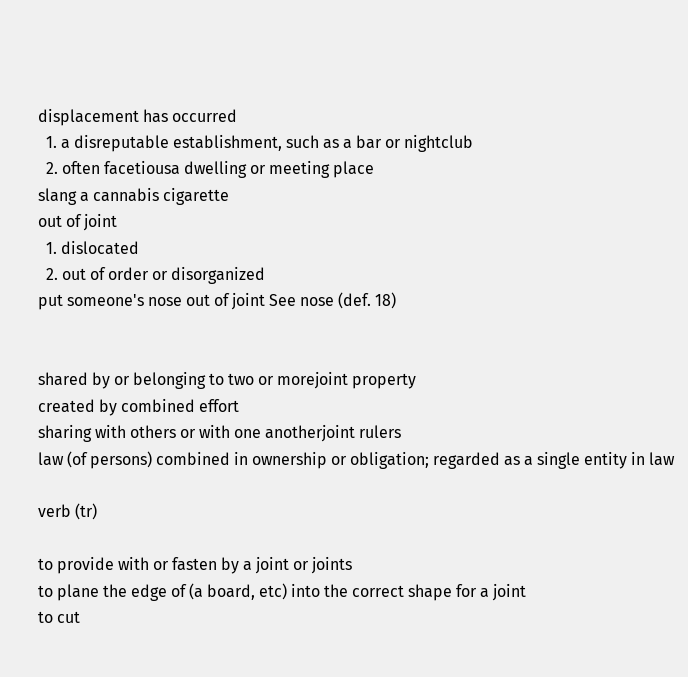displacement has occurred
  1. a disreputable establishment, such as a bar or nightclub
  2. often facetiousa dwelling or meeting place
slang a cannabis cigarette
out of joint
  1. dislocated
  2. out of order or disorganized
put someone's nose out of joint See nose (def. 18)


shared by or belonging to two or morejoint property
created by combined effort
sharing with others or with one anotherjoint rulers
law (of persons) combined in ownership or obligation; regarded as a single entity in law

verb (tr)

to provide with or fasten by a joint or joints
to plane the edge of (a board, etc) into the correct shape for a joint
to cut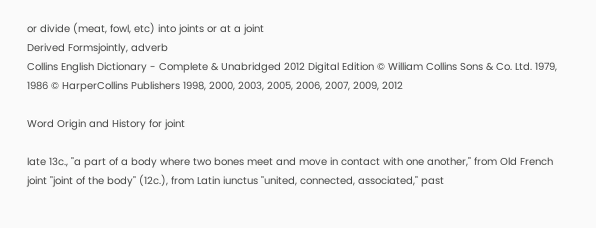or divide (meat, fowl, etc) into joints or at a joint
Derived Formsjointly, adverb
Collins English Dictionary - Complete & Unabridged 2012 Digital Edition © William Collins Sons & Co. Ltd. 1979, 1986 © HarperCollins Publishers 1998, 2000, 2003, 2005, 2006, 2007, 2009, 2012

Word Origin and History for joint

late 13c., "a part of a body where two bones meet and move in contact with one another," from Old French joint "joint of the body" (12c.), from Latin iunctus "united, connected, associated," past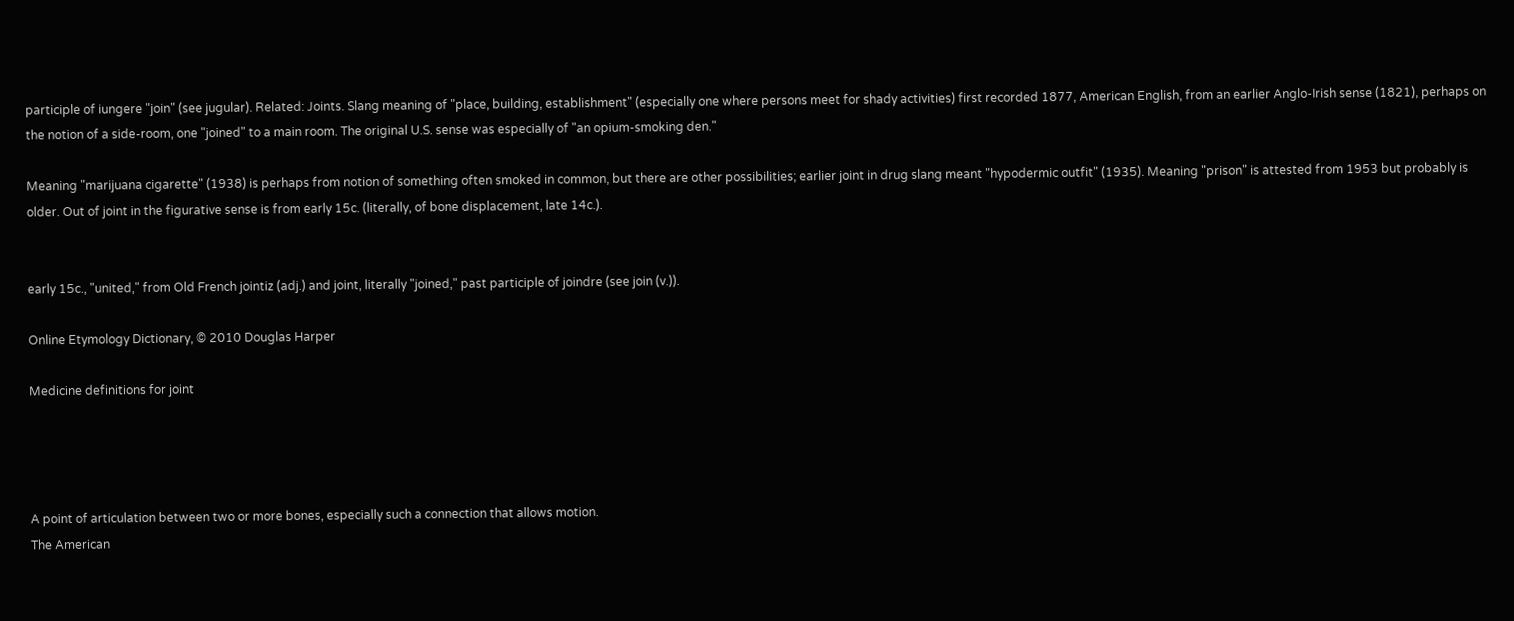participle of iungere "join" (see jugular). Related: Joints. Slang meaning of "place, building, establishment" (especially one where persons meet for shady activities) first recorded 1877, American English, from an earlier Anglo-Irish sense (1821), perhaps on the notion of a side-room, one "joined" to a main room. The original U.S. sense was especially of "an opium-smoking den."

Meaning "marijuana cigarette" (1938) is perhaps from notion of something often smoked in common, but there are other possibilities; earlier joint in drug slang meant "hypodermic outfit" (1935). Meaning "prison" is attested from 1953 but probably is older. Out of joint in the figurative sense is from early 15c. (literally, of bone displacement, late 14c.).


early 15c., "united," from Old French jointiz (adj.) and joint, literally "joined," past participle of joindre (see join (v.)).

Online Etymology Dictionary, © 2010 Douglas Harper

Medicine definitions for joint




A point of articulation between two or more bones, especially such a connection that allows motion.
The American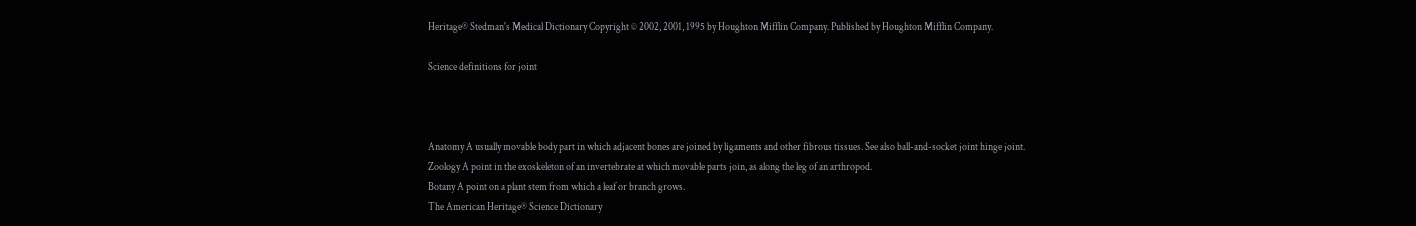Heritage® Stedman's Medical Dictionary Copyright © 2002, 2001, 1995 by Houghton Mifflin Company. Published by Houghton Mifflin Company.

Science definitions for joint



Anatomy A usually movable body part in which adjacent bones are joined by ligaments and other fibrous tissues. See also ball-and-socket joint hinge joint.
Zoology A point in the exoskeleton of an invertebrate at which movable parts join, as along the leg of an arthropod.
Botany A point on a plant stem from which a leaf or branch grows.
The American Heritage® Science Dictionary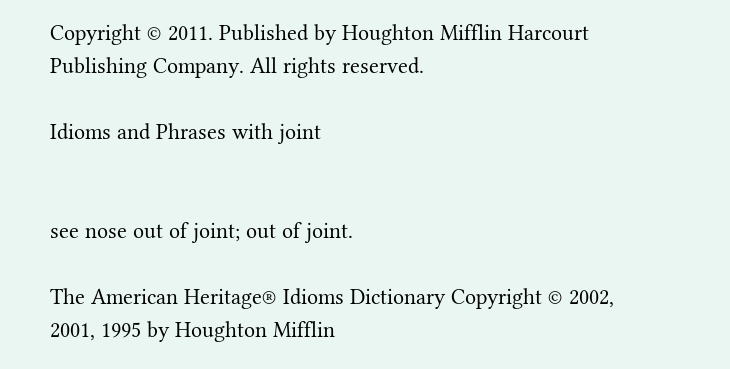Copyright © 2011. Published by Houghton Mifflin Harcourt Publishing Company. All rights reserved.

Idioms and Phrases with joint


see nose out of joint; out of joint.

The American Heritage® Idioms Dictionary Copyright © 2002, 2001, 1995 by Houghton Mifflin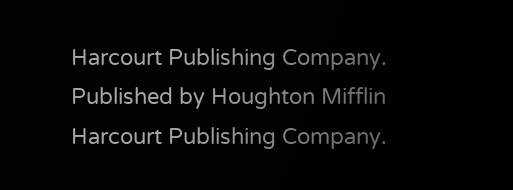Harcourt Publishing Company. Published by Houghton Mifflin Harcourt Publishing Company.